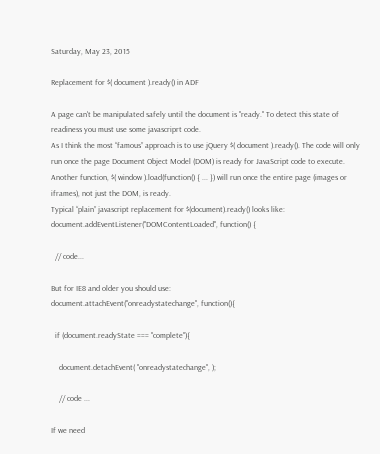Saturday, May 23, 2015

Replacement for $( document ).ready() in ADF

A page can't be manipulated safely until the document is "ready." To detect this state of readiness you must use some javascriprt code.
As I think the most “famous” approach is to use jQuery $( document ).ready(). The code will only run once the page Document Object Model (DOM) is ready for JavaScript code to execute.
Another function, $( window ).load(function() { ... }) will run once the entire page (images or iframes), not just the DOM, is ready.
Typical “plain” javascript replacement for $(document).ready() looks like:
document.addEventListener("DOMContentLoaded", function() {

  // code...

But for IE8 and older you should use:
document.attachEvent("onreadystatechange", function(){

  if (document.readyState === "complete"){

    document.detachEvent( "onreadystatechange", );

    // code ...

If we need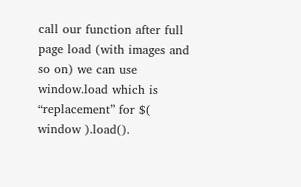call our function after full page load (with images and so on) we can use window.load which is “replacement” for $( window ).load().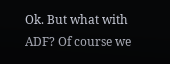Ok. But what with ADF? Of course we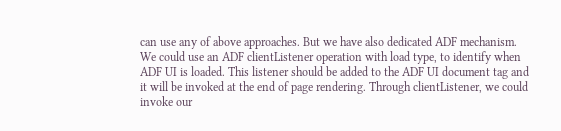can use any of above approaches. But we have also dedicated ADF mechanism.
We could use an ADF clientListener operation with load type, to identify when ADF UI is loaded. This listener should be added to the ADF UI document tag and it will be invoked at the end of page rendering. Through clientListener, we could invoke our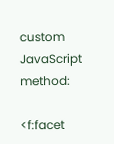custom JavaScript method:

<f:facet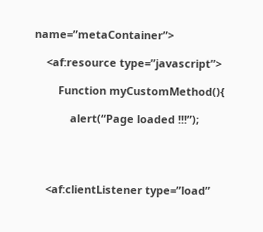name=”metaContainer”>

    <af:resource type=”javascript”>

        Function myCustomMethod(){

            alert(“Page loaded !!!”);




    <af:clientListener type=”load”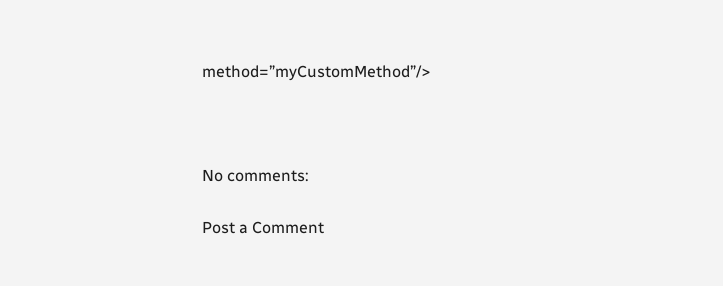method=”myCustomMethod”/>



No comments:

Post a Comment